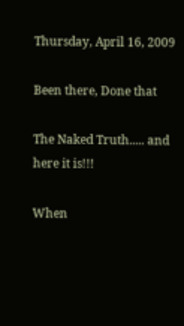Thursday, April 16, 2009

Been there, Done that

The Naked Truth..... and here it is!!!

When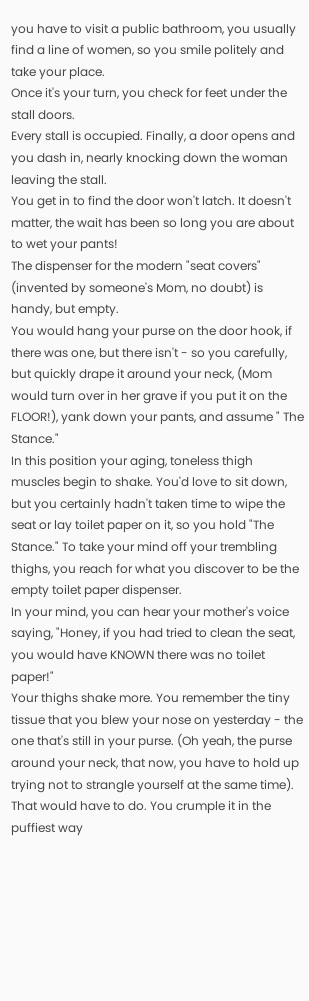you have to visit a public bathroom, you usually find a line of women, so you smile politely and take your place.
Once it's your turn, you check for feet under the stall doors.
Every stall is occupied. Finally, a door opens and you dash in, nearly knocking down the woman leaving the stall.
You get in to find the door won't latch. It doesn't matter, the wait has been so long you are about to wet your pants!
The dispenser for the modern "seat covers" (invented by someone's Mom, no doubt) is handy, but empty.
You would hang your purse on the door hook, if there was one, but there isn't - so you carefully, but quickly drape it around your neck, (Mom would turn over in her grave if you put it on the FLOOR!), yank down your pants, and assume " The Stance."
In this position your aging, toneless thigh muscles begin to shake. You'd love to sit down, but you certainly hadn't taken time to wipe the seat or lay toilet paper on it, so you hold "The Stance." To take your mind off your trembling thighs, you reach for what you discover to be the empty toilet paper dispenser.
In your mind, you can hear your mother's voice saying, "Honey, if you had tried to clean the seat, you would have KNOWN there was no toilet paper!"
Your thighs shake more. You remember the tiny tissue that you blew your nose on yesterday - the one that's still in your purse. (Oh yeah, the purse around your neck, that now, you have to hold up trying not to strangle yourself at the same time).
That would have to do. You crumple it in the puffiest way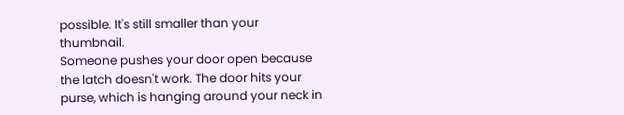possible. It's still smaller than your thumbnail.
Someone pushes your door open because the latch doesn't work. The door hits your purse, which is hanging around your neck in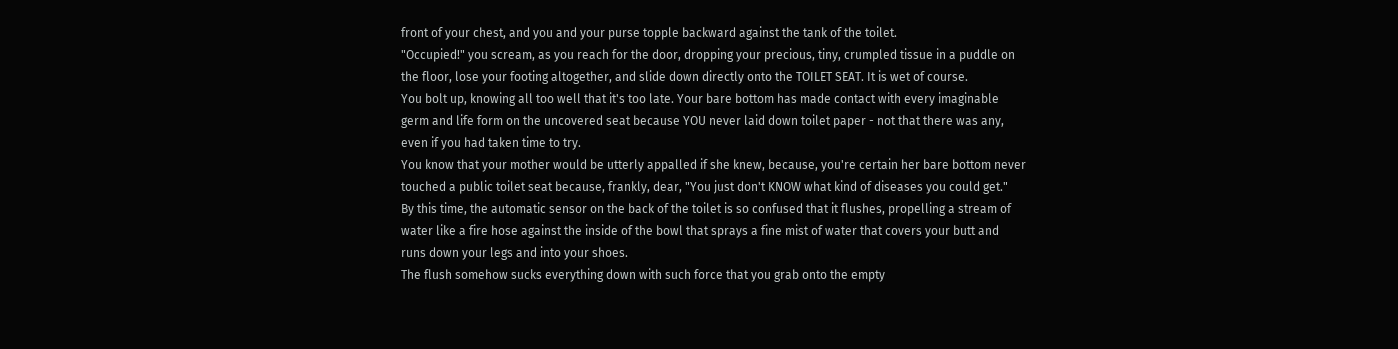front of your chest, and you and your purse topple backward against the tank of the toilet.
"Occupied!" you scream, as you reach for the door, dropping your precious, tiny, crumpled tissue in a puddle on the floor, lose your footing altogether, and slide down directly onto the TOILET SEAT. It is wet of course.
You bolt up, knowing all too well that it's too late. Your bare bottom has made contact with every imaginable germ and life form on the uncovered seat because YOU never laid down toilet paper - not that there was any, even if you had taken time to try.
You know that your mother would be utterly appalled if she knew, because, you're certain her bare bottom never touched a public toilet seat because, frankly, dear, "You just don't KNOW what kind of diseases you could get."
By this time, the automatic sensor on the back of the toilet is so confused that it flushes, propelling a stream of water like a fire hose against the inside of the bowl that sprays a fine mist of water that covers your butt and runs down your legs and into your shoes.
The flush somehow sucks everything down with such force that you grab onto the empty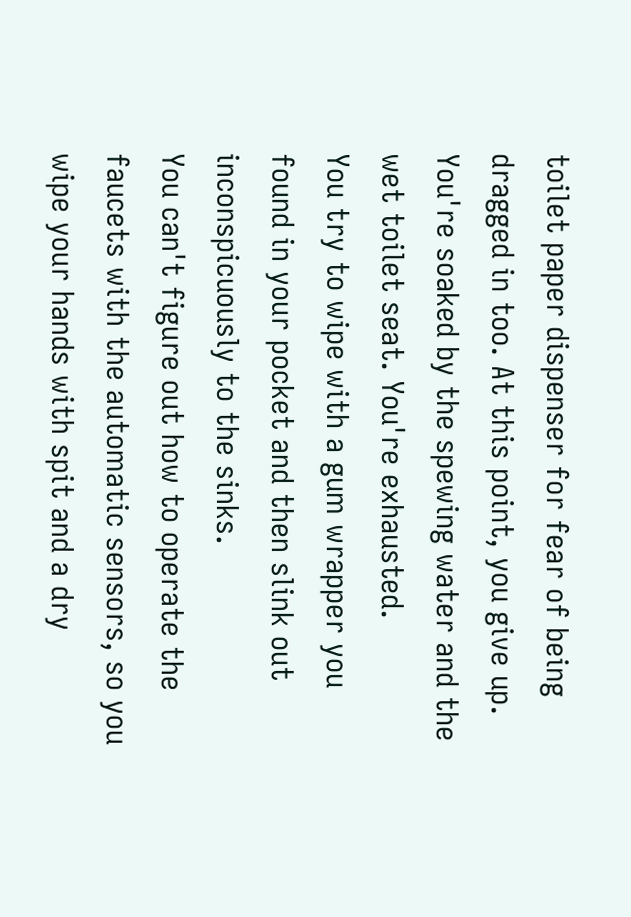toilet paper dispenser for fear of being dragged in too. At this point, you give up. You're soaked by the spewing water and the wet toilet seat. You're exhausted.
You try to wipe with a gum wrapper you found in your pocket and then slink out inconspicuously to the sinks.
You can't figure out how to operate the faucets with the automatic sensors, so you wipe your hands with spit and a dry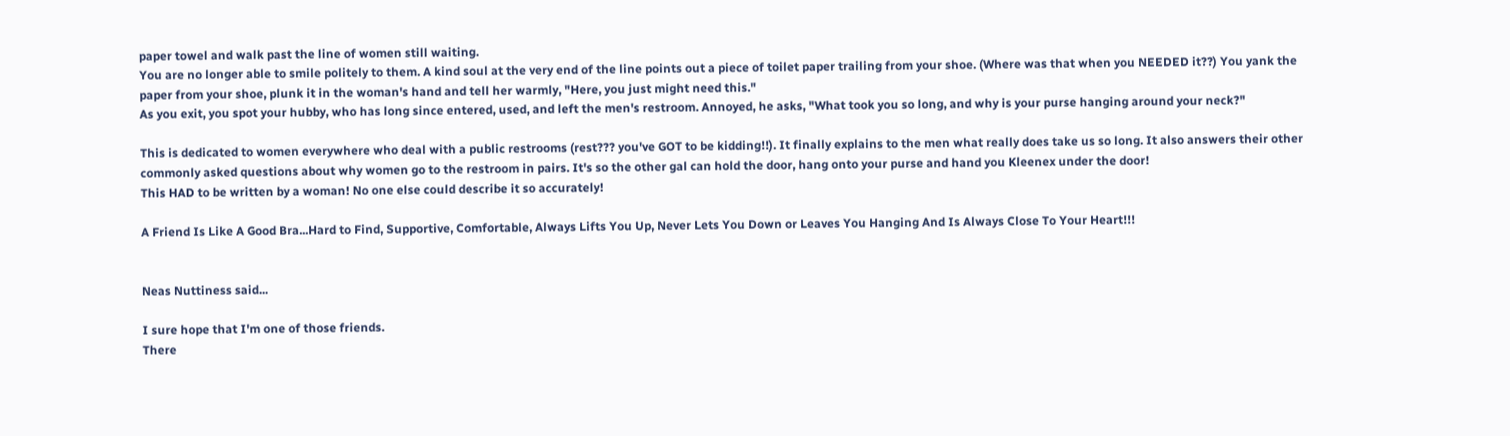paper towel and walk past the line of women still waiting.
You are no longer able to smile politely to them. A kind soul at the very end of the line points out a piece of toilet paper trailing from your shoe. (Where was that when you NEEDED it??) You yank the paper from your shoe, plunk it in the woman's hand and tell her warmly, "Here, you just might need this."
As you exit, you spot your hubby, who has long since entered, used, and left the men's restroom. Annoyed, he asks, "What took you so long, and why is your purse hanging around your neck?"

This is dedicated to women everywhere who deal with a public restrooms (rest??? you've GOT to be kidding!!). It finally explains to the men what really does take us so long. It also answers their other commonly asked questions about why women go to the restroom in pairs. It's so the other gal can hold the door, hang onto your purse and hand you Kleenex under the door!
This HAD to be written by a woman! No one else could describe it so accurately!

A Friend Is Like A Good Bra...Hard to Find, Supportive, Comfortable, Always Lifts You Up, Never Lets You Down or Leaves You Hanging And Is Always Close To Your Heart!!!


Neas Nuttiness said...

I sure hope that I'm one of those friends.
There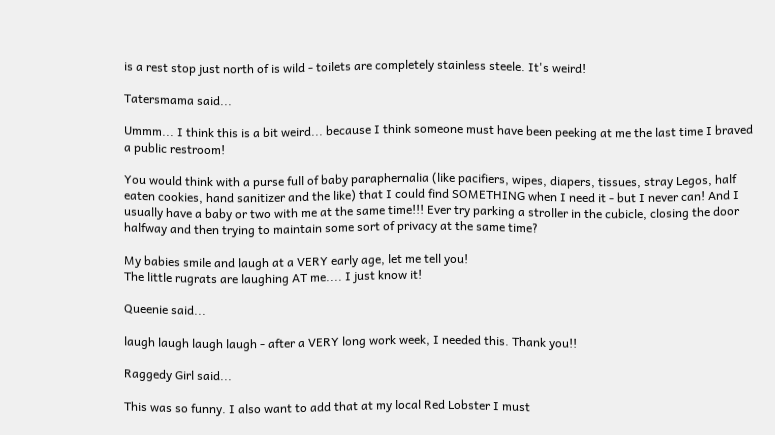is a rest stop just north of is wild - toilets are completely stainless steele. It's weird!

Tatersmama said...

Ummm... I think this is a bit weird... because I think someone must have been peeking at me the last time I braved a public restroom!

You would think with a purse full of baby paraphernalia (like pacifiers, wipes, diapers, tissues, stray Legos, half eaten cookies, hand sanitizer and the like) that I could find SOMETHING when I need it - but I never can! And I usually have a baby or two with me at the same time!!! Ever try parking a stroller in the cubicle, closing the door halfway and then trying to maintain some sort of privacy at the same time?

My babies smile and laugh at a VERY early age, let me tell you!
The little rugrats are laughing AT me.... I just know it!

Queenie said...

laugh laugh laugh laugh - after a VERY long work week, I needed this. Thank you!!

Raggedy Girl said...

This was so funny. I also want to add that at my local Red Lobster I must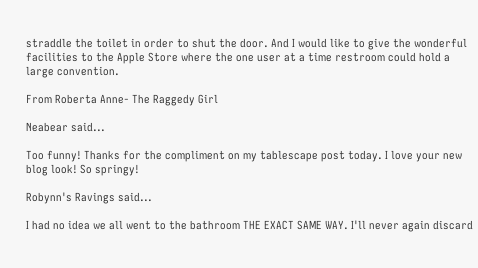straddle the toilet in order to shut the door. And I would like to give the wonderful facilities to the Apple Store where the one user at a time restroom could hold a large convention.

From Roberta Anne- The Raggedy Girl

Neabear said...

Too funny! Thanks for the compliment on my tablescape post today. I love your new blog look! So springy!

Robynn's Ravings said...

I had no idea we all went to the bathroom THE EXACT SAME WAY. I'll never again discard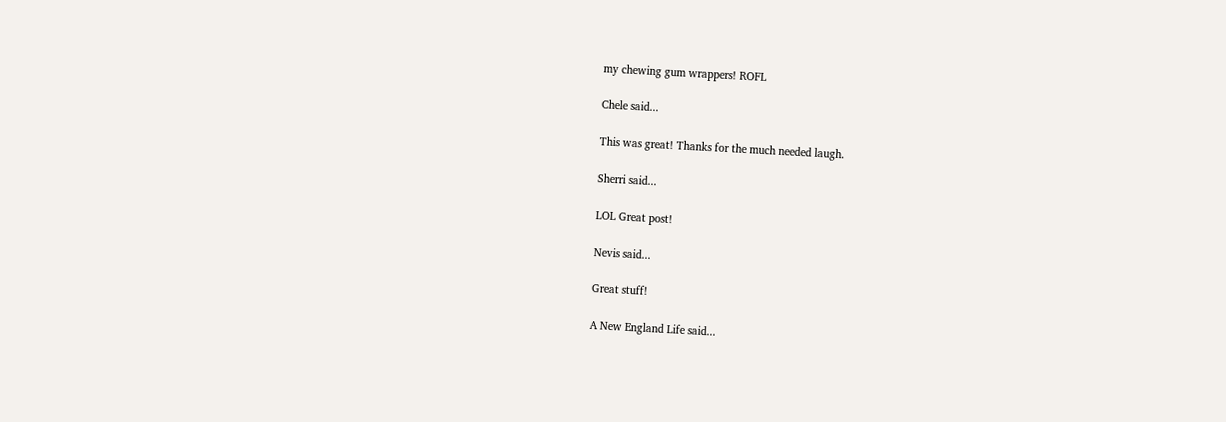my chewing gum wrappers! ROFL

Chele said...

This was great! Thanks for the much needed laugh.

Sherri said...

LOL Great post!

Nevis said...

Great stuff!

A New England Life said...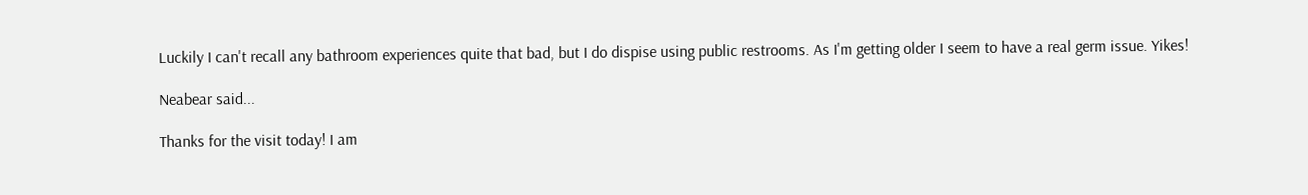Luckily I can't recall any bathroom experiences quite that bad, but I do dispise using public restrooms. As I'm getting older I seem to have a real germ issue. Yikes!

Neabear said...

Thanks for the visit today! I am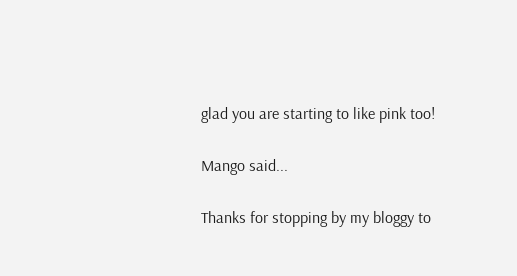glad you are starting to like pink too!

Mango said...

Thanks for stopping by my bloggy to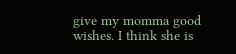give my momma good wishes. I think she is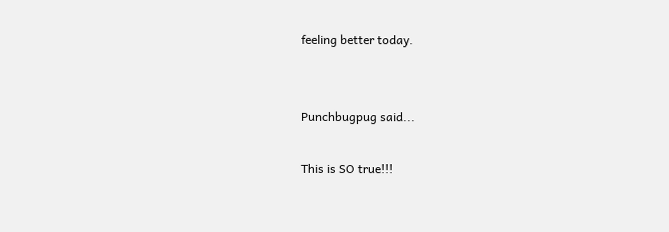feeling better today.


Punchbugpug said...

This is SO true!!!